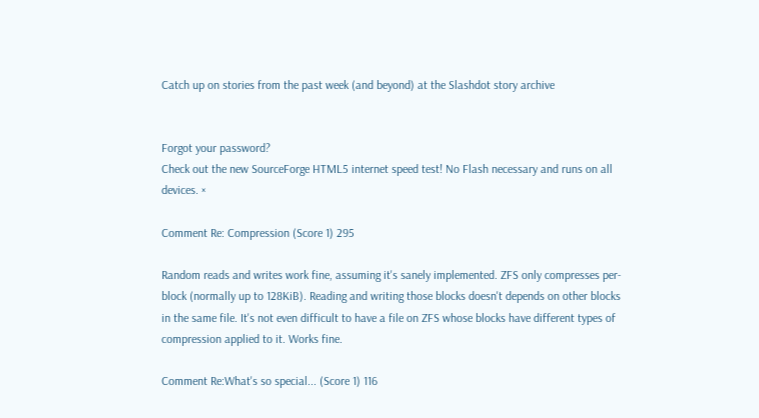Catch up on stories from the past week (and beyond) at the Slashdot story archive


Forgot your password?
Check out the new SourceForge HTML5 internet speed test! No Flash necessary and runs on all devices. ×

Comment Re: Compression (Score 1) 295

Random reads and writes work fine, assuming it's sanely implemented. ZFS only compresses per-block (normally up to 128KiB). Reading and writing those blocks doesn't depends on other blocks in the same file. It's not even difficult to have a file on ZFS whose blocks have different types of compression applied to it. Works fine.

Comment Re:What's so special... (Score 1) 116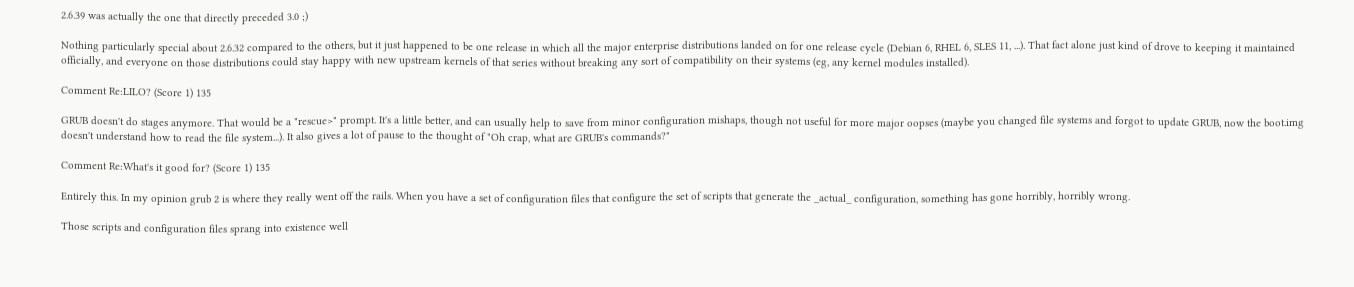2.6.39 was actually the one that directly preceded 3.0 ;)

Nothing particularly special about 2.6.32 compared to the others, but it just happened to be one release in which all the major enterprise distributions landed on for one release cycle (Debian 6, RHEL 6, SLES 11, ...). That fact alone just kind of drove to keeping it maintained officially, and everyone on those distributions could stay happy with new upstream kernels of that series without breaking any sort of compatibility on their systems (eg, any kernel modules installed).

Comment Re:LILO? (Score 1) 135

GRUB doesn't do stages anymore. That would be a "rescue>" prompt. It's a little better, and can usually help to save from minor configuration mishaps, though not useful for more major oopses (maybe you changed file systems and forgot to update GRUB, now the boot.img doesn't understand how to read the file system...). It also gives a lot of pause to the thought of "Oh crap, what are GRUB's commands?"

Comment Re:What's it good for? (Score 1) 135

Entirely this. In my opinion grub 2 is where they really went off the rails. When you have a set of configuration files that configure the set of scripts that generate the _actual_ configuration, something has gone horribly, horribly wrong.

Those scripts and configuration files sprang into existence well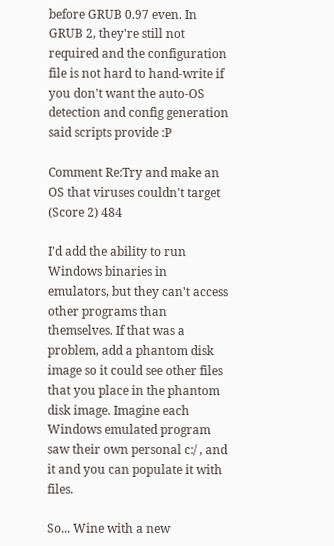before GRUB 0.97 even. In GRUB 2, they're still not required and the configuration file is not hard to hand-write if you don't want the auto-OS detection and config generation said scripts provide :P

Comment Re:Try and make an OS that viruses couldn't target (Score 2) 484

I'd add the ability to run Windows binaries in emulators, but they can't access other programs than themselves. If that was a problem, add a phantom disk image so it could see other files that you place in the phantom disk image. Imagine each Windows emulated program saw their own personal c:/ , and it and you can populate it with files.

So... Wine with a new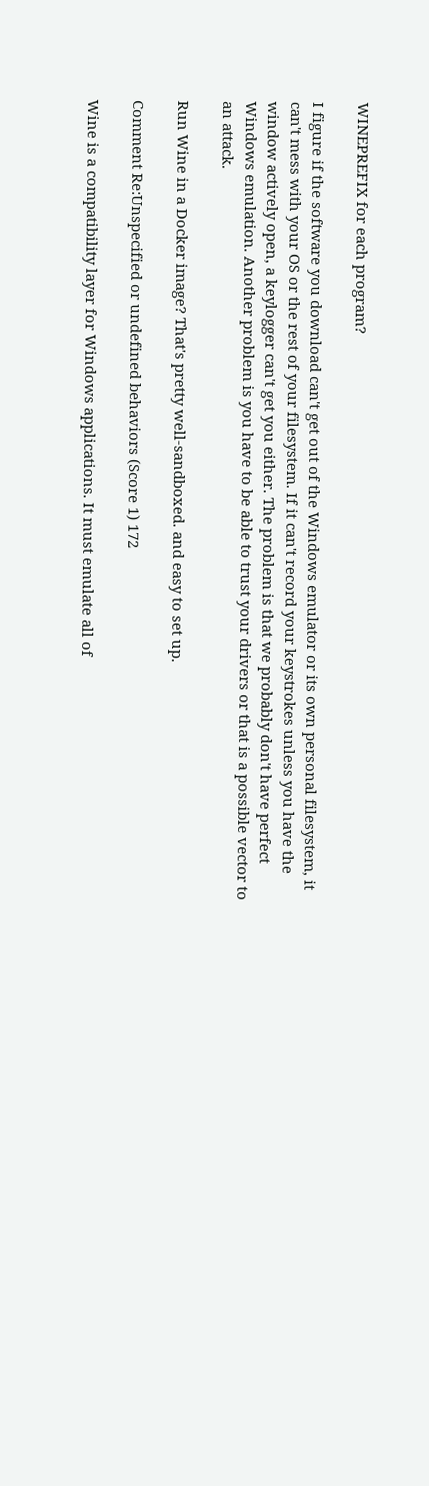WINEPREFIX for each program?

I figure if the software you download can't get out of the Windows emulator or its own personal filesystem, it can't mess with your OS or the rest of your filesystem. If it can't record your keystrokes unless you have the window actively open, a keylogger can't get you either. The problem is that we probably don't have perfect Windows emulation. Another problem is you have to be able to trust your drivers or that is a possible vector to an attack.

Run Wine in a Docker image? That's pretty well-sandboxed. and easy to set up.

Comment Re:Unspecified or undefined behaviors (Score 1) 172

Wine is a compatibility layer for Windows applications. It must emulate all of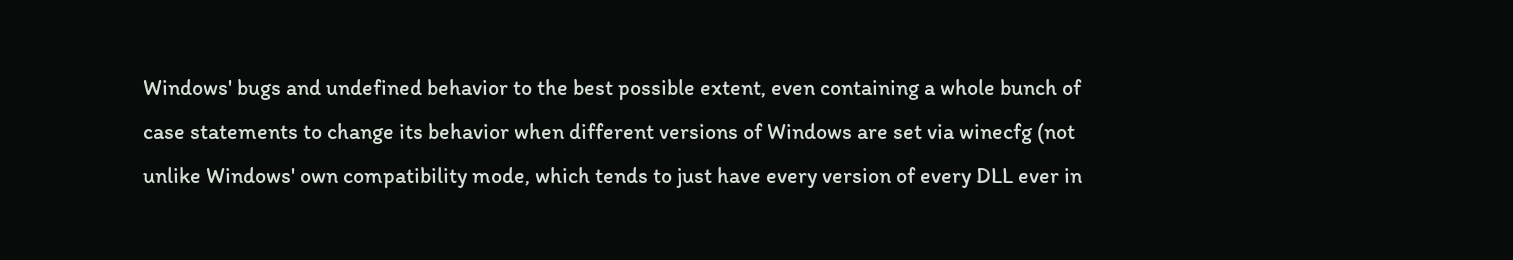Windows' bugs and undefined behavior to the best possible extent, even containing a whole bunch of case statements to change its behavior when different versions of Windows are set via winecfg (not unlike Windows' own compatibility mode, which tends to just have every version of every DLL ever in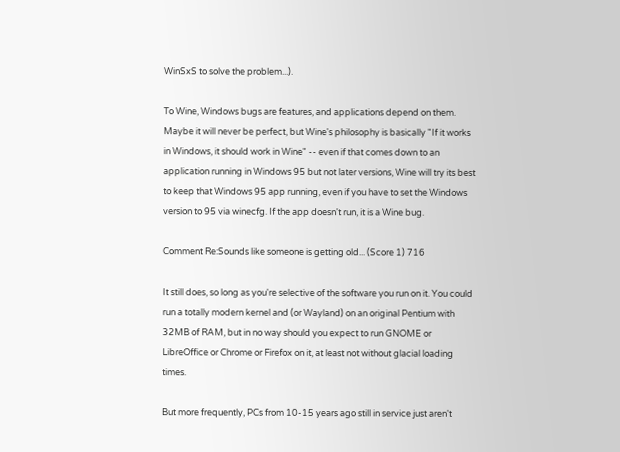WinSxS to solve the problem...).

To Wine, Windows bugs are features, and applications depend on them. Maybe it will never be perfect, but Wine's philosophy is basically "If it works in Windows, it should work in Wine" -- even if that comes down to an application running in Windows 95 but not later versions, Wine will try its best to keep that Windows 95 app running, even if you have to set the Windows version to 95 via winecfg. If the app doesn't run, it is a Wine bug.

Comment Re:Sounds like someone is getting old... (Score 1) 716

It still does, so long as you're selective of the software you run on it. You could run a totally modern kernel and (or Wayland) on an original Pentium with 32MB of RAM, but in no way should you expect to run GNOME or LibreOffice or Chrome or Firefox on it, at least not without glacial loading times.

But more frequently, PCs from 10-15 years ago still in service just aren't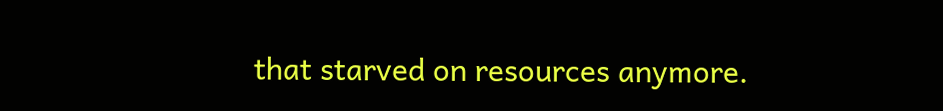that starved on resources anymore.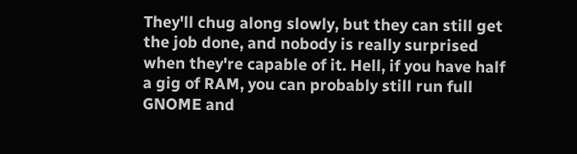They'll chug along slowly, but they can still get the job done, and nobody is really surprised when they're capable of it. Hell, if you have half a gig of RAM, you can probably still run full GNOME and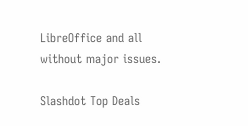LibreOffice and all without major issues.

Slashdot Top Deals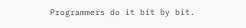Programmers do it bit by bit.